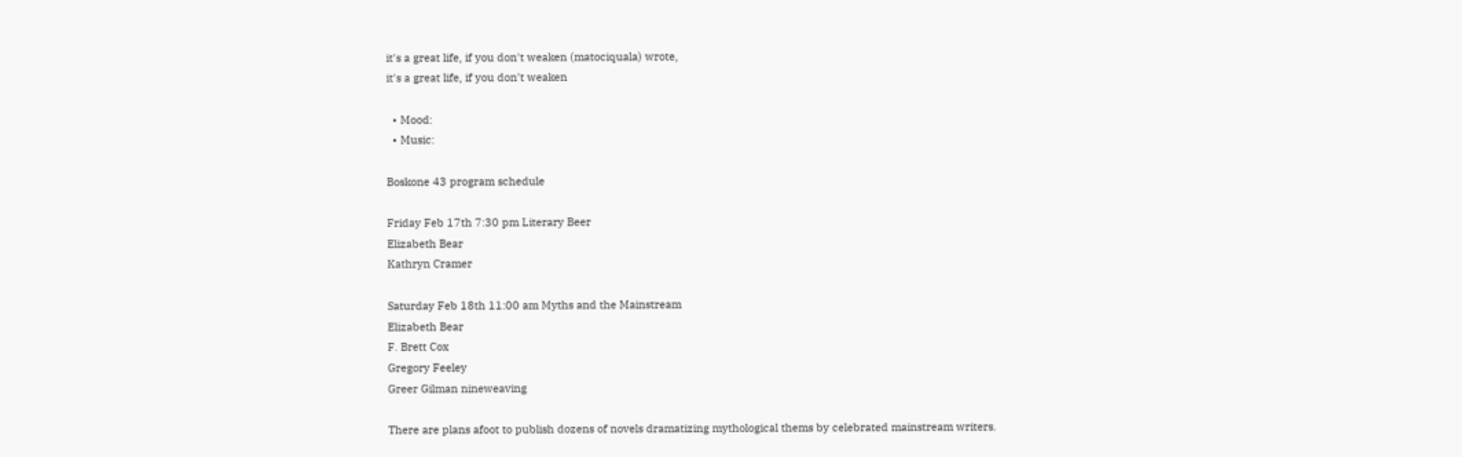it's a great life, if you don't weaken (matociquala) wrote,
it's a great life, if you don't weaken

  • Mood:
  • Music:

Boskone 43 program schedule

Friday Feb 17th 7:30 pm Literary Beer
Elizabeth Bear
Kathryn Cramer

Saturday Feb 18th 11:00 am Myths and the Mainstream
Elizabeth Bear
F. Brett Cox
Gregory Feeley
Greer Gilman nineweaving

There are plans afoot to publish dozens of novels dramatizing mythological thems by celebrated mainstream writers.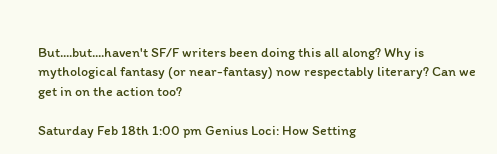But....but....haven't SF/F writers been doing this all along? Why is mythological fantasy (or near-fantasy) now respectably literary? Can we get in on the action too?

Saturday Feb 18th 1:00 pm Genius Loci: How Setting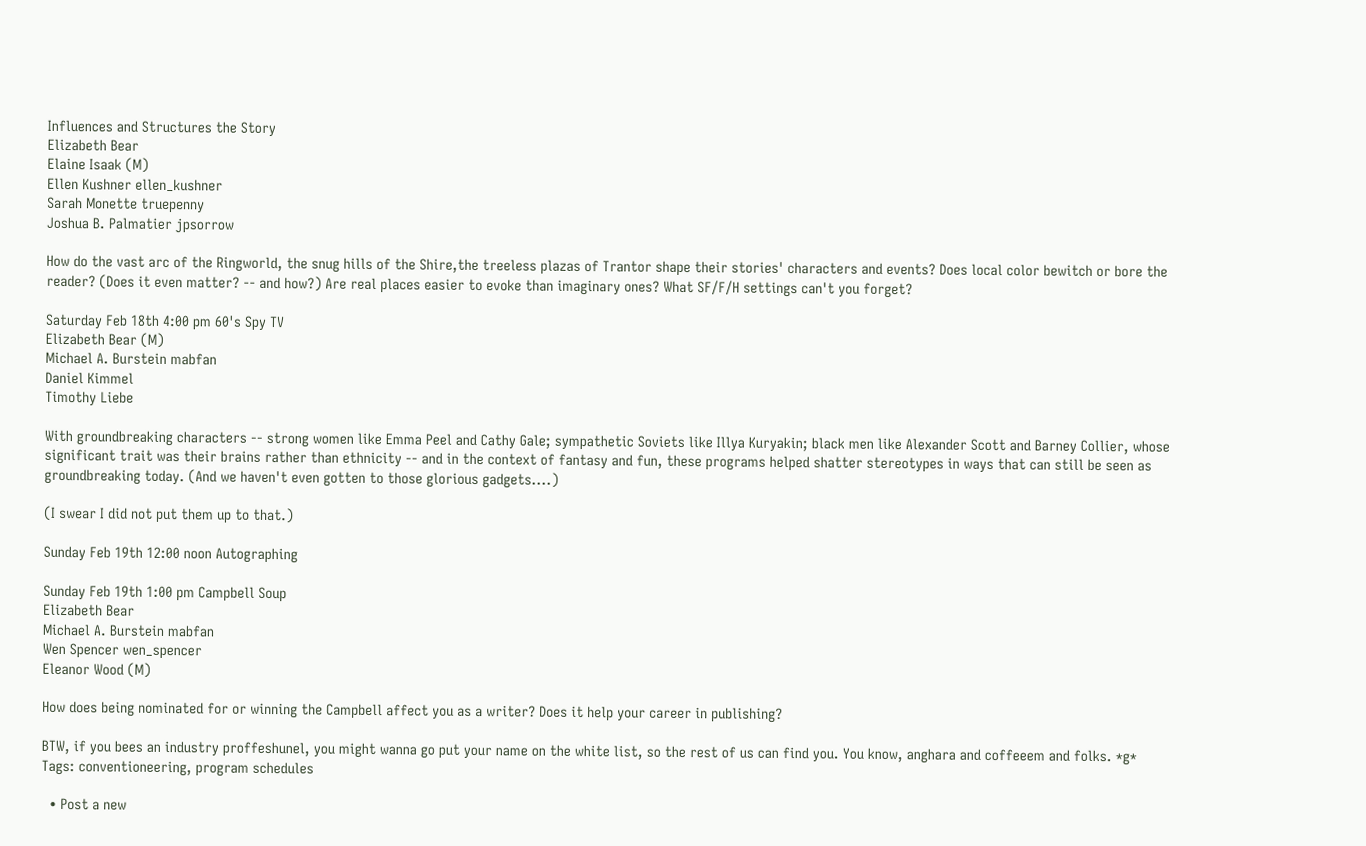Influences and Structures the Story
Elizabeth Bear
Elaine Isaak (M)
Ellen Kushner ellen_kushner
Sarah Monette truepenny
Joshua B. Palmatier jpsorrow

How do the vast arc of the Ringworld, the snug hills of the Shire,the treeless plazas of Trantor shape their stories' characters and events? Does local color bewitch or bore the reader? (Does it even matter? -- and how?) Are real places easier to evoke than imaginary ones? What SF/F/H settings can't you forget?

Saturday Feb 18th 4:00 pm 60's Spy TV
Elizabeth Bear (M)
Michael A. Burstein mabfan
Daniel Kimmel
Timothy Liebe

With groundbreaking characters -- strong women like Emma Peel and Cathy Gale; sympathetic Soviets like Illya Kuryakin; black men like Alexander Scott and Barney Collier, whose significant trait was their brains rather than ethnicity -- and in the context of fantasy and fun, these programs helped shatter stereotypes in ways that can still be seen as groundbreaking today. (And we haven't even gotten to those glorious gadgets....)

(I swear I did not put them up to that.)

Sunday Feb 19th 12:00 noon Autographing

Sunday Feb 19th 1:00 pm Campbell Soup
Elizabeth Bear
Michael A. Burstein mabfan
Wen Spencer wen_spencer
Eleanor Wood (M)

How does being nominated for or winning the Campbell affect you as a writer? Does it help your career in publishing?

BTW, if you bees an industry proffeshunel, you might wanna go put your name on the white list, so the rest of us can find you. You know, anghara and coffeeem and folks. *g*
Tags: conventioneering, program schedules

  • Post a new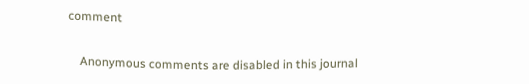comment


    Anonymous comments are disabled in this journal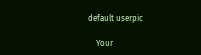default userpic

    Your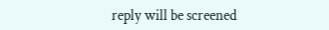reply will be screened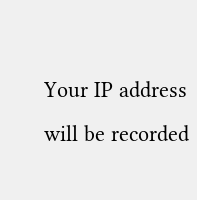Your IP address will be recorded